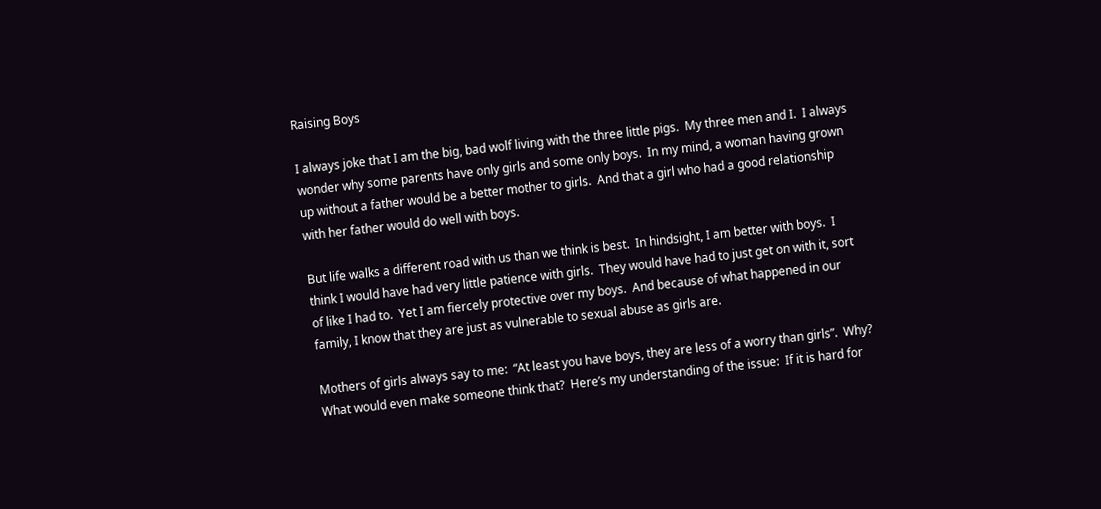Raising Boys

I always joke that I am the big, bad wolf living with the three little pigs.  My three men and I.  I always wonder why some parents have only girls and some only boys.  In my mind, a woman having grown up without a father would be a better mother to girls.  And that a girl who had a good relationship with her father would do well with boys.

But life walks a different road with us than we think is best.  In hindsight, I am better with boys.  I think I would have had very little patience with girls.  They would have had to just get on with it, sort of like I had to.  Yet I am fiercely protective over my boys.  And because of what happened in our family, I know that they are just as vulnerable to sexual abuse as girls are.

Mothers of girls always say to me:  “At least you have boys, they are less of a worry than girls”.  Why?  What would even make someone think that?  Here’s my understanding of the issue:  If it is hard for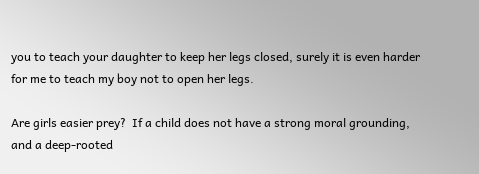you to teach your daughter to keep her legs closed, surely it is even harder for me to teach my boy not to open her legs.

Are girls easier prey?  If a child does not have a strong moral grounding, and a deep-rooted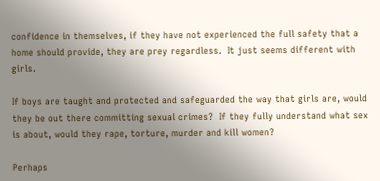confidence in themselves, if they have not experienced the full safety that a home should provide, they are prey regardless.  It just seems different with girls.

If boys are taught and protected and safeguarded the way that girls are, would they be out there committing sexual crimes?  If they fully understand what sex is about, would they rape, torture, murder and kill women?

Perhaps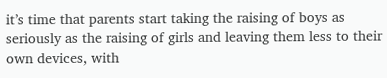it’s time that parents start taking the raising of boys as seriously as the raising of girls and leaving them less to their own devices, with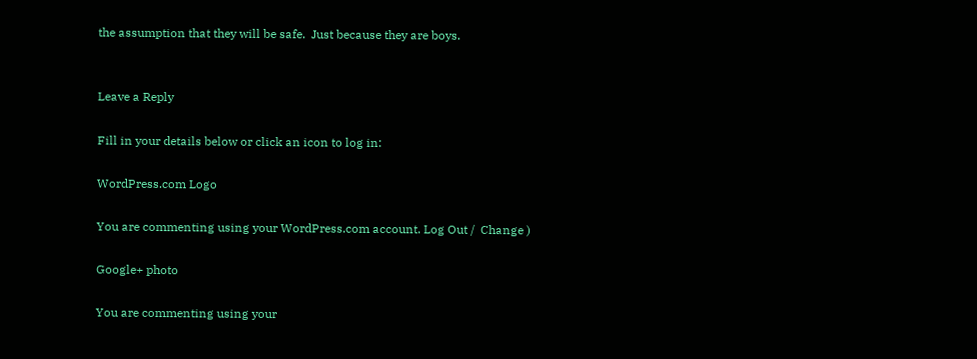the assumption that they will be safe.  Just because they are boys.


Leave a Reply

Fill in your details below or click an icon to log in:

WordPress.com Logo

You are commenting using your WordPress.com account. Log Out /  Change )

Google+ photo

You are commenting using your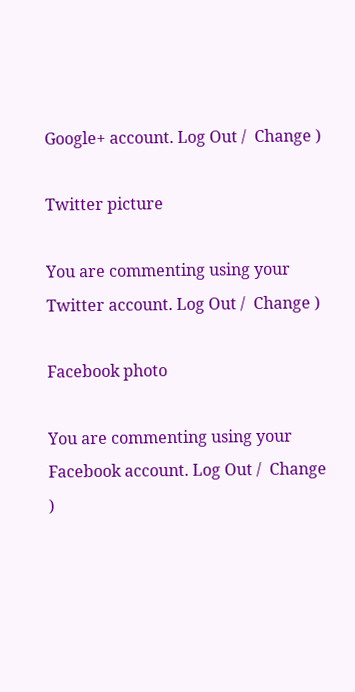Google+ account. Log Out /  Change )

Twitter picture

You are commenting using your Twitter account. Log Out /  Change )

Facebook photo

You are commenting using your Facebook account. Log Out /  Change )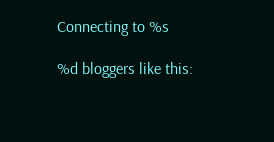Connecting to %s

%d bloggers like this: